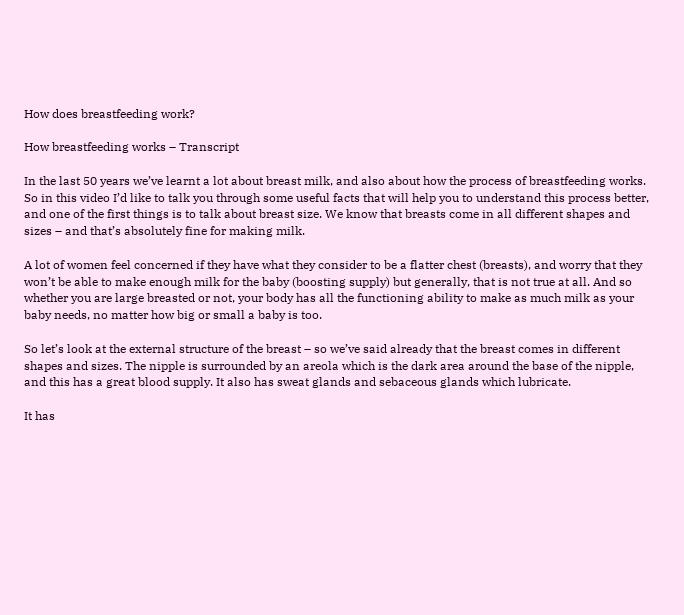How does breastfeeding work?

How breastfeeding works – Transcript

In the last 50 years we’ve learnt a lot about breast milk, and also about how the process of breastfeeding works. So in this video I’d like to talk you through some useful facts that will help you to understand this process better, and one of the first things is to talk about breast size. We know that breasts come in all different shapes and sizes – and that’s absolutely fine for making milk.

A lot of women feel concerned if they have what they consider to be a flatter chest (breasts), and worry that they won’t be able to make enough milk for the baby (boosting supply) but generally, that is not true at all. And so whether you are large breasted or not, your body has all the functioning ability to make as much milk as your baby needs, no matter how big or small a baby is too.

So let’s look at the external structure of the breast – so we’ve said already that the breast comes in different shapes and sizes. The nipple is surrounded by an areola which is the dark area around the base of the nipple, and this has a great blood supply. It also has sweat glands and sebaceous glands which lubricate.

It has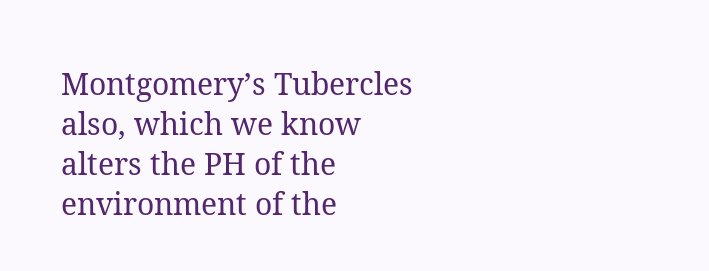Montgomery’s Tubercles also, which we know alters the PH of the environment of the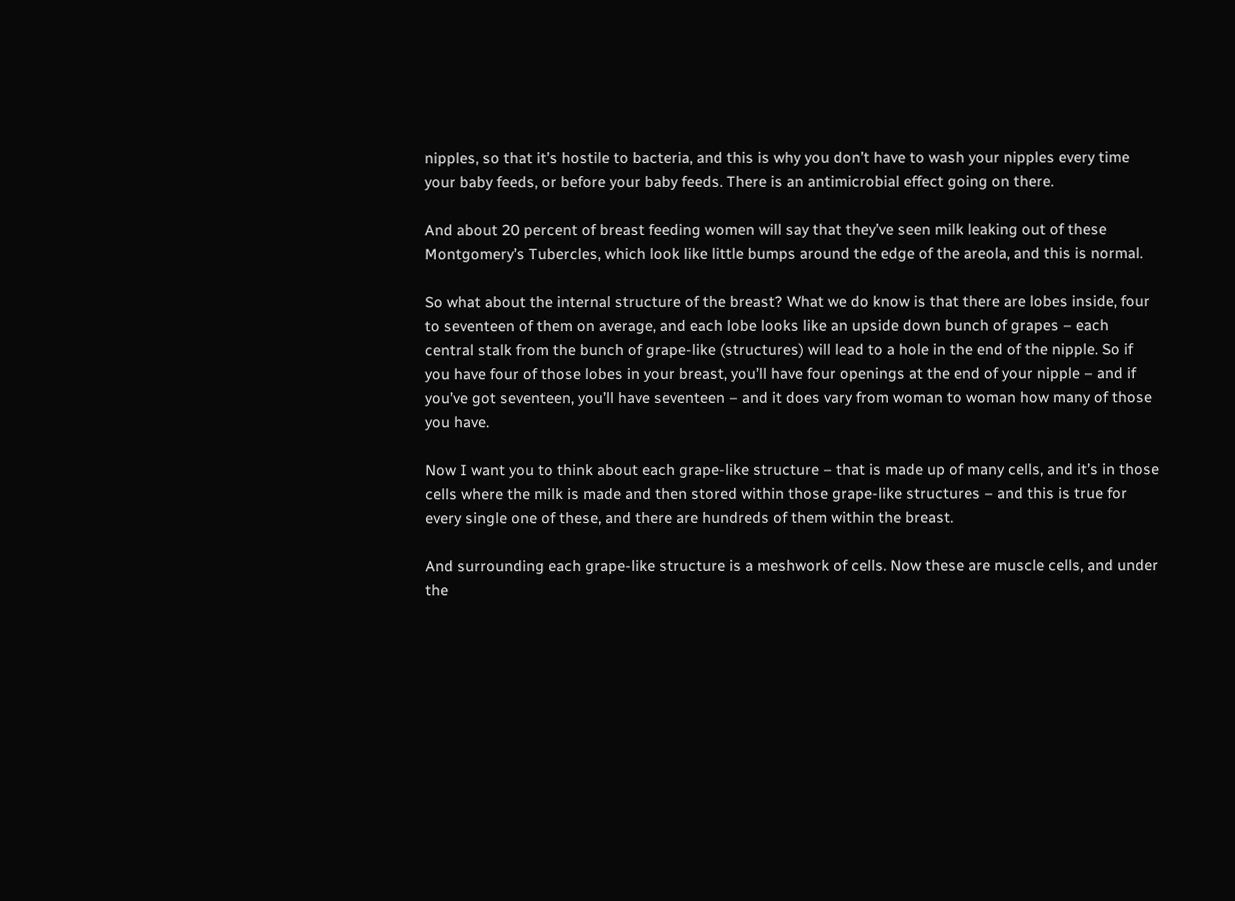nipples, so that it’s hostile to bacteria, and this is why you don’t have to wash your nipples every time your baby feeds, or before your baby feeds. There is an antimicrobial effect going on there.

And about 20 percent of breast feeding women will say that they’ve seen milk leaking out of these Montgomery’s Tubercles, which look like little bumps around the edge of the areola, and this is normal.

So what about the internal structure of the breast? What we do know is that there are lobes inside, four to seventeen of them on average, and each lobe looks like an upside down bunch of grapes – each central stalk from the bunch of grape-like (structures) will lead to a hole in the end of the nipple. So if you have four of those lobes in your breast, you’ll have four openings at the end of your nipple – and if you’ve got seventeen, you’ll have seventeen – and it does vary from woman to woman how many of those you have.

Now I want you to think about each grape-like structure – that is made up of many cells, and it’s in those cells where the milk is made and then stored within those grape-like structures – and this is true for every single one of these, and there are hundreds of them within the breast.

And surrounding each grape-like structure is a meshwork of cells. Now these are muscle cells, and under the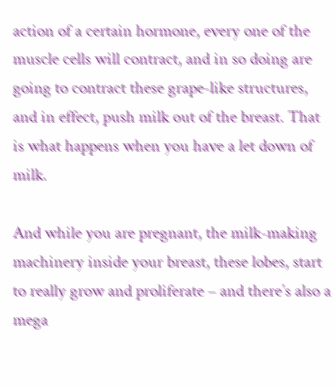action of a certain hormone, every one of the muscle cells will contract, and in so doing are going to contract these grape-like structures, and in effect, push milk out of the breast. That is what happens when you have a let down of milk.

And while you are pregnant, the milk-making machinery inside your breast, these lobes, start to really grow and proliferate – and there’s also a mega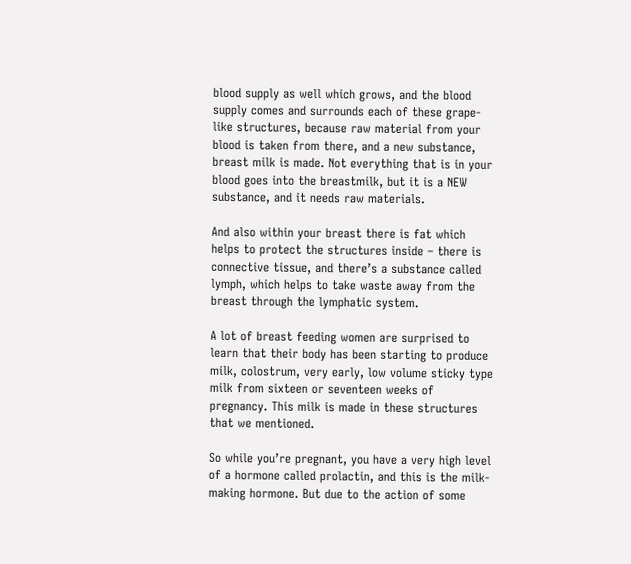blood supply as well which grows, and the blood supply comes and surrounds each of these grape-like structures, because raw material from your blood is taken from there, and a new substance, breast milk is made. Not everything that is in your blood goes into the breastmilk, but it is a NEW substance, and it needs raw materials.

And also within your breast there is fat which helps to protect the structures inside – there is connective tissue, and there’s a substance called lymph, which helps to take waste away from the breast through the lymphatic system.

A lot of breast feeding women are surprised to learn that their body has been starting to produce milk, colostrum, very early, low volume sticky type milk from sixteen or seventeen weeks of pregnancy. This milk is made in these structures that we mentioned.

So while you’re pregnant, you have a very high level of a hormone called prolactin, and this is the milk-making hormone. But due to the action of some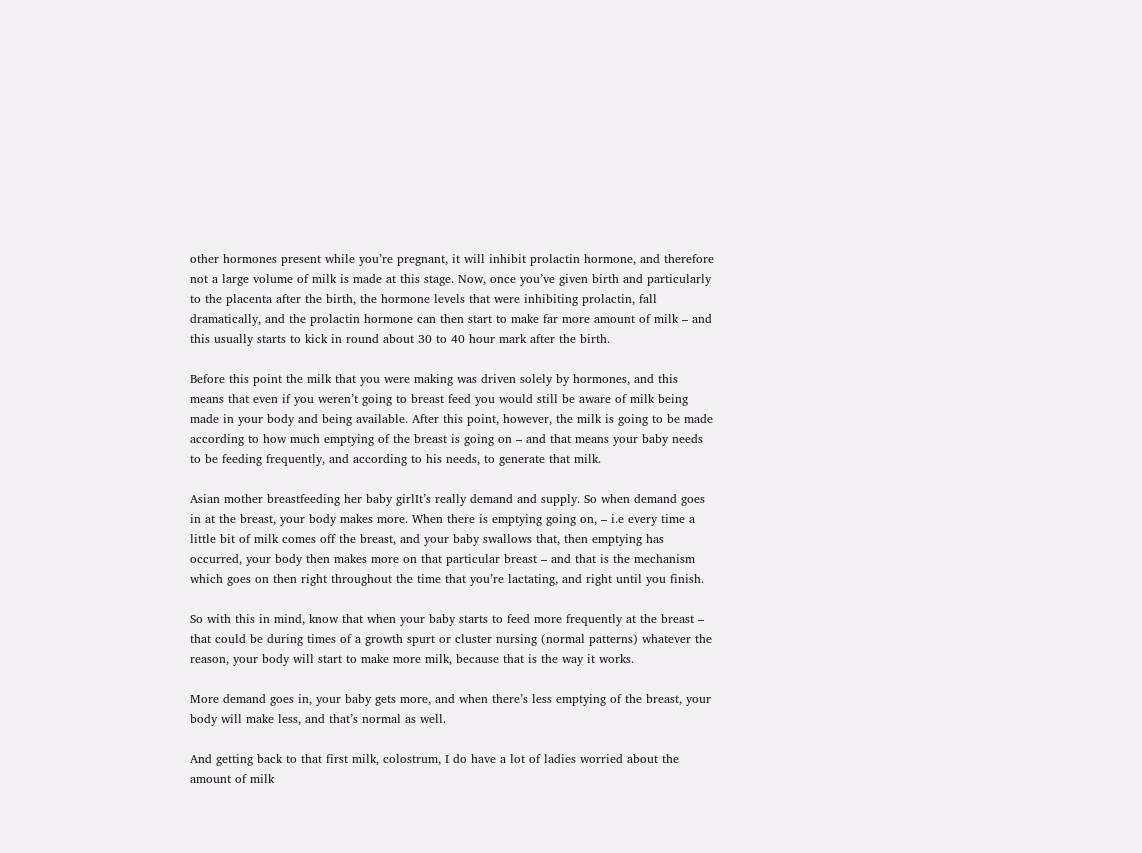other hormones present while you’re pregnant, it will inhibit prolactin hormone, and therefore not a large volume of milk is made at this stage. Now, once you’ve given birth and particularly to the placenta after the birth, the hormone levels that were inhibiting prolactin, fall dramatically, and the prolactin hormone can then start to make far more amount of milk – and this usually starts to kick in round about 30 to 40 hour mark after the birth.

Before this point the milk that you were making was driven solely by hormones, and this means that even if you weren’t going to breast feed you would still be aware of milk being made in your body and being available. After this point, however, the milk is going to be made according to how much emptying of the breast is going on – and that means your baby needs to be feeding frequently, and according to his needs, to generate that milk.

Asian mother breastfeeding her baby girlIt’s really demand and supply. So when demand goes in at the breast, your body makes more. When there is emptying going on, – i.e every time a little bit of milk comes off the breast, and your baby swallows that, then emptying has occurred, your body then makes more on that particular breast – and that is the mechanism which goes on then right throughout the time that you’re lactating, and right until you finish.

So with this in mind, know that when your baby starts to feed more frequently at the breast – that could be during times of a growth spurt or cluster nursing (normal patterns) whatever the reason, your body will start to make more milk, because that is the way it works.

More demand goes in, your baby gets more, and when there’s less emptying of the breast, your body will make less, and that’s normal as well.

And getting back to that first milk, colostrum, I do have a lot of ladies worried about the amount of milk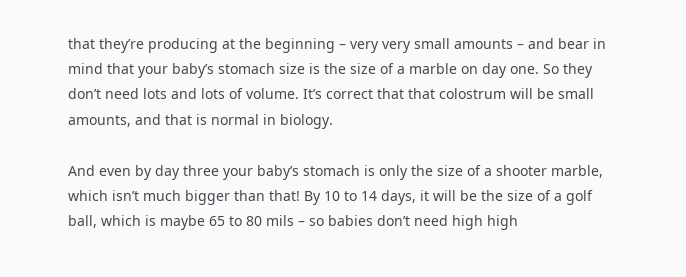that they’re producing at the beginning – very very small amounts – and bear in mind that your baby’s stomach size is the size of a marble on day one. So they don’t need lots and lots of volume. It’s correct that that colostrum will be small amounts, and that is normal in biology.

And even by day three your baby’s stomach is only the size of a shooter marble, which isn’t much bigger than that! By 10 to 14 days, it will be the size of a golf ball, which is maybe 65 to 80 mils – so babies don’t need high high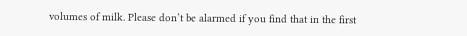volumes of milk. Please don’t be alarmed if you find that in the first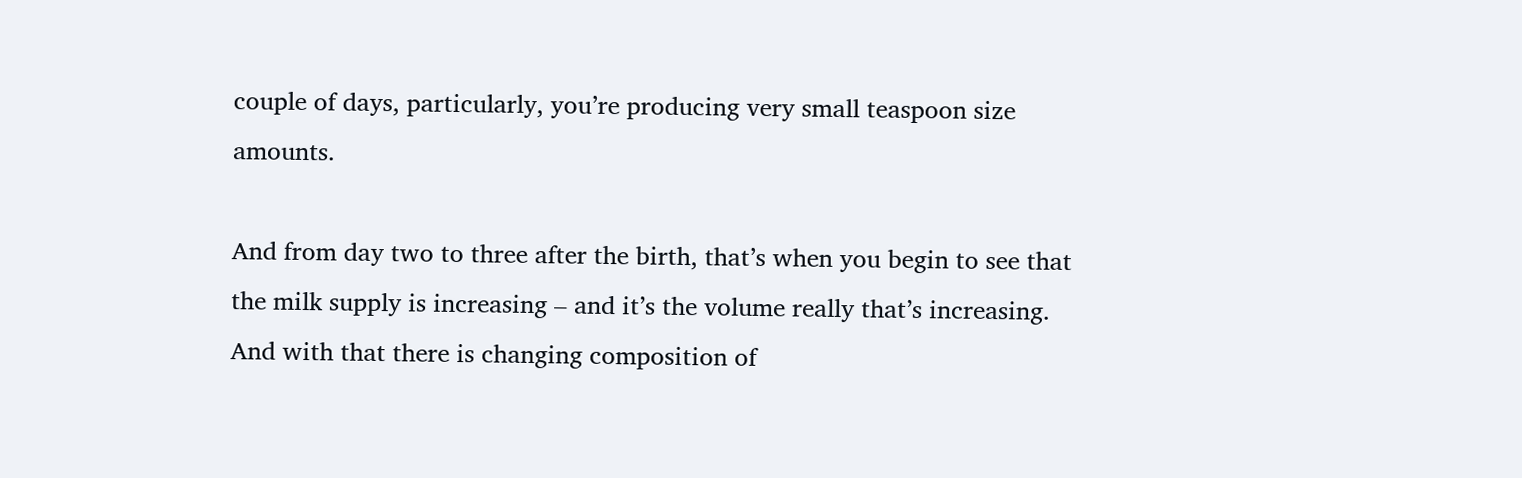couple of days, particularly, you’re producing very small teaspoon size amounts.

And from day two to three after the birth, that’s when you begin to see that the milk supply is increasing – and it’s the volume really that’s increasing. And with that there is changing composition of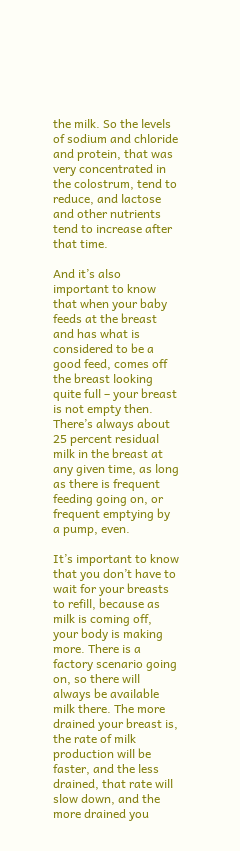the milk. So the levels of sodium and chloride and protein, that was very concentrated in the colostrum, tend to reduce, and lactose and other nutrients tend to increase after that time.

And it’s also important to know that when your baby feeds at the breast and has what is considered to be a good feed, comes off the breast looking quite full – your breast is not empty then. There’s always about 25 percent residual milk in the breast at any given time, as long as there is frequent feeding going on, or frequent emptying by a pump, even.

It’s important to know that you don’t have to wait for your breasts to refill, because as milk is coming off, your body is making more. There is a factory scenario going on, so there will always be available milk there. The more drained your breast is, the rate of milk production will be faster, and the less drained, that rate will slow down, and the more drained you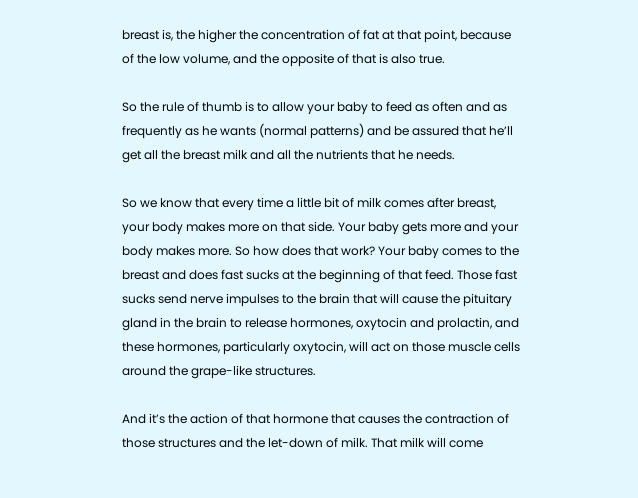breast is, the higher the concentration of fat at that point, because of the low volume, and the opposite of that is also true.

So the rule of thumb is to allow your baby to feed as often and as frequently as he wants (normal patterns) and be assured that he’ll get all the breast milk and all the nutrients that he needs.

So we know that every time a little bit of milk comes after breast, your body makes more on that side. Your baby gets more and your body makes more. So how does that work? Your baby comes to the breast and does fast sucks at the beginning of that feed. Those fast sucks send nerve impulses to the brain that will cause the pituitary gland in the brain to release hormones, oxytocin and prolactin, and these hormones, particularly oxytocin, will act on those muscle cells around the grape-like structures.

And it’s the action of that hormone that causes the contraction of those structures and the let-down of milk. That milk will come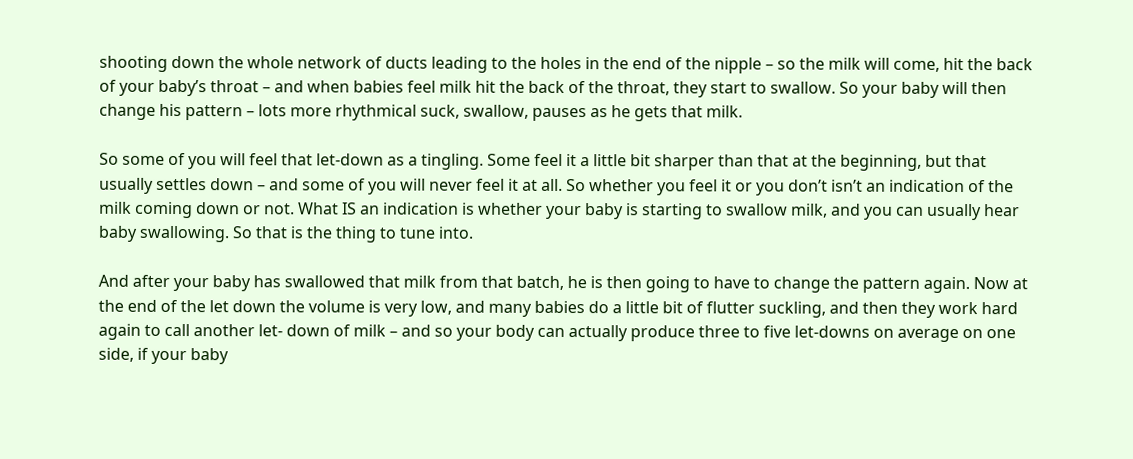shooting down the whole network of ducts leading to the holes in the end of the nipple – so the milk will come, hit the back of your baby’s throat – and when babies feel milk hit the back of the throat, they start to swallow. So your baby will then change his pattern – lots more rhythmical suck, swallow, pauses as he gets that milk.

So some of you will feel that let-down as a tingling. Some feel it a little bit sharper than that at the beginning, but that usually settles down – and some of you will never feel it at all. So whether you feel it or you don’t isn’t an indication of the milk coming down or not. What IS an indication is whether your baby is starting to swallow milk, and you can usually hear baby swallowing. So that is the thing to tune into.

And after your baby has swallowed that milk from that batch, he is then going to have to change the pattern again. Now at the end of the let down the volume is very low, and many babies do a little bit of flutter suckling, and then they work hard again to call another let- down of milk – and so your body can actually produce three to five let-downs on average on one side, if your baby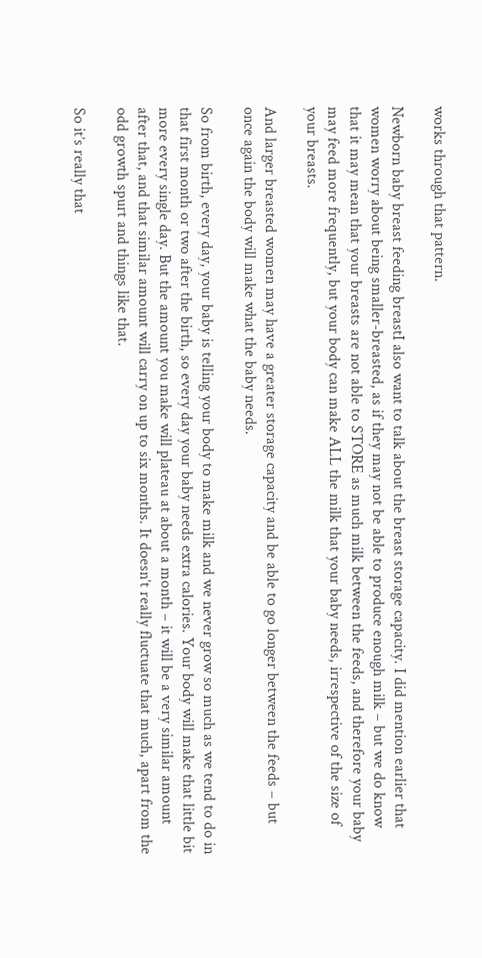works through that pattern.

Newborn baby breast feeding breastI also want to talk about the breast storage capacity. I did mention earlier that women worry about being smaller-breasted, as if they may not be able to produce enough milk – but we do know that it may mean that your breasts are not able to STORE as much milk between the feeds, and therefore your baby may feed more frequently, but your body can make ALL the milk that your baby needs, irrespective of the size of your breasts.

And larger breasted women may have a greater storage capacity and be able to go longer between the feeds – but once again the body will make what the baby needs.

So from birth, every day, your baby is telling your body to make milk and we never grow so much as we tend to do in that first month or two after the birth, so every day your baby needs extra calories. Your body will make that little bit more every single day. But the amount you make will plateau at about a month – it will be a very similar amount after that, and that similar amount will carry on up to six months. It doesn’t really fluctuate that much, apart from the odd growth spurt and things like that.

So it’s really that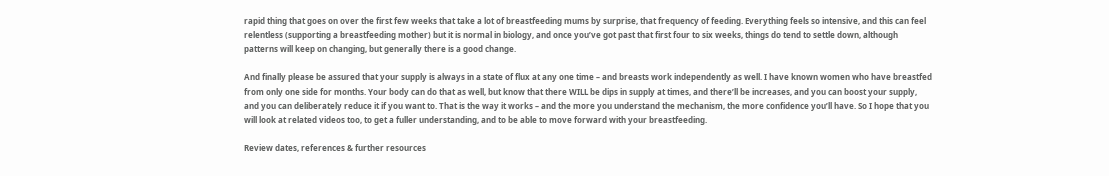rapid thing that goes on over the first few weeks that take a lot of breastfeeding mums by surprise, that frequency of feeding. Everything feels so intensive, and this can feel relentless (supporting a breastfeeding mother) but it is normal in biology, and once you’ve got past that first four to six weeks, things do tend to settle down, although patterns will keep on changing, but generally there is a good change.

And finally please be assured that your supply is always in a state of flux at any one time – and breasts work independently as well. I have known women who have breastfed from only one side for months. Your body can do that as well, but know that there WILL be dips in supply at times, and there’ll be increases, and you can boost your supply, and you can deliberately reduce it if you want to. That is the way it works – and the more you understand the mechanism, the more confidence you’ll have. So I hope that you will look at related videos too, to get a fuller understanding, and to be able to move forward with your breastfeeding.

Review dates, references & further resources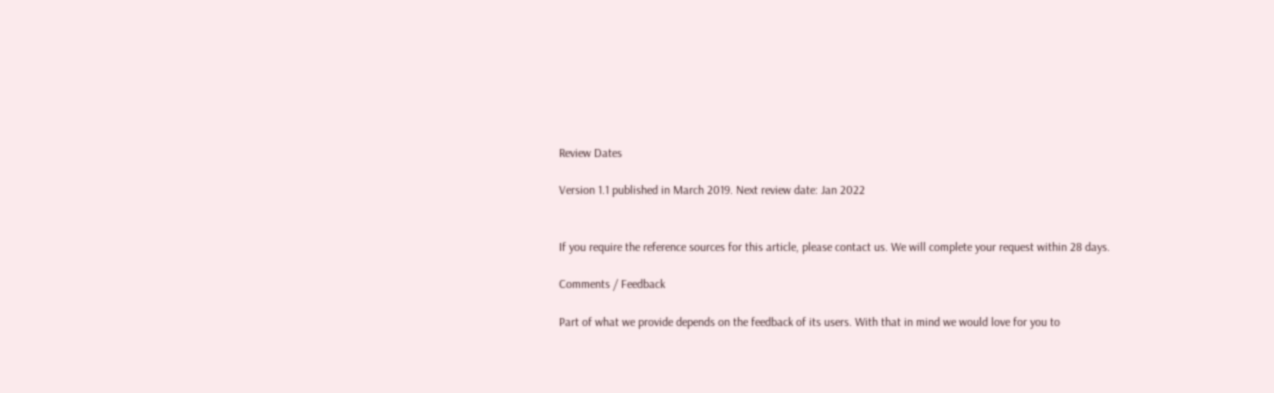Review Dates

Version 1.1 published in March 2019. Next review date: Jan 2022


If you require the reference sources for this article, please contact us. We will complete your request within 28 days.

Comments / Feedback

Part of what we provide depends on the feedback of its users. With that in mind we would love for you to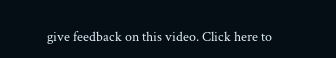give feedback on this video. Click here to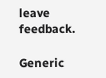leave feedback.

Generic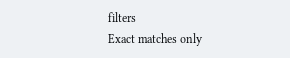filters
Exact matches only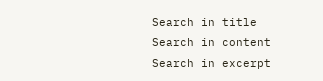Search in title
Search in content
Search in excerpt